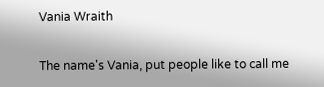Vania Wraith

The name's Vania, put people like to call me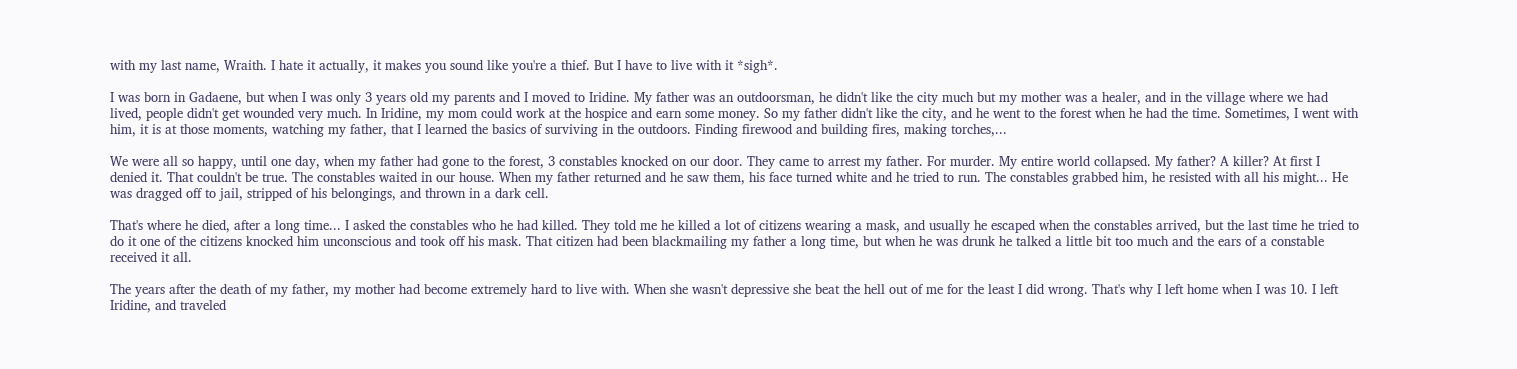with my last name, Wraith. I hate it actually, it makes you sound like you're a thief. But I have to live with it *sigh*.

I was born in Gadaene, but when I was only 3 years old my parents and I moved to Iridine. My father was an outdoorsman, he didn't like the city much but my mother was a healer, and in the village where we had lived, people didn't get wounded very much. In Iridine, my mom could work at the hospice and earn some money. So my father didn't like the city, and he went to the forest when he had the time. Sometimes, I went with him, it is at those moments, watching my father, that I learned the basics of surviving in the outdoors. Finding firewood and building fires, making torches,...

We were all so happy, until one day, when my father had gone to the forest, 3 constables knocked on our door. They came to arrest my father. For murder. My entire world collapsed. My father? A killer? At first I denied it. That couldn't be true. The constables waited in our house. When my father returned and he saw them, his face turned white and he tried to run. The constables grabbed him, he resisted with all his might... He was dragged off to jail, stripped of his belongings, and thrown in a dark cell.

That's where he died, after a long time... I asked the constables who he had killed. They told me he killed a lot of citizens wearing a mask, and usually he escaped when the constables arrived, but the last time he tried to do it one of the citizens knocked him unconscious and took off his mask. That citizen had been blackmailing my father a long time, but when he was drunk he talked a little bit too much and the ears of a constable received it all.

The years after the death of my father, my mother had become extremely hard to live with. When she wasn't depressive she beat the hell out of me for the least I did wrong. That's why I left home when I was 10. I left Iridine, and traveled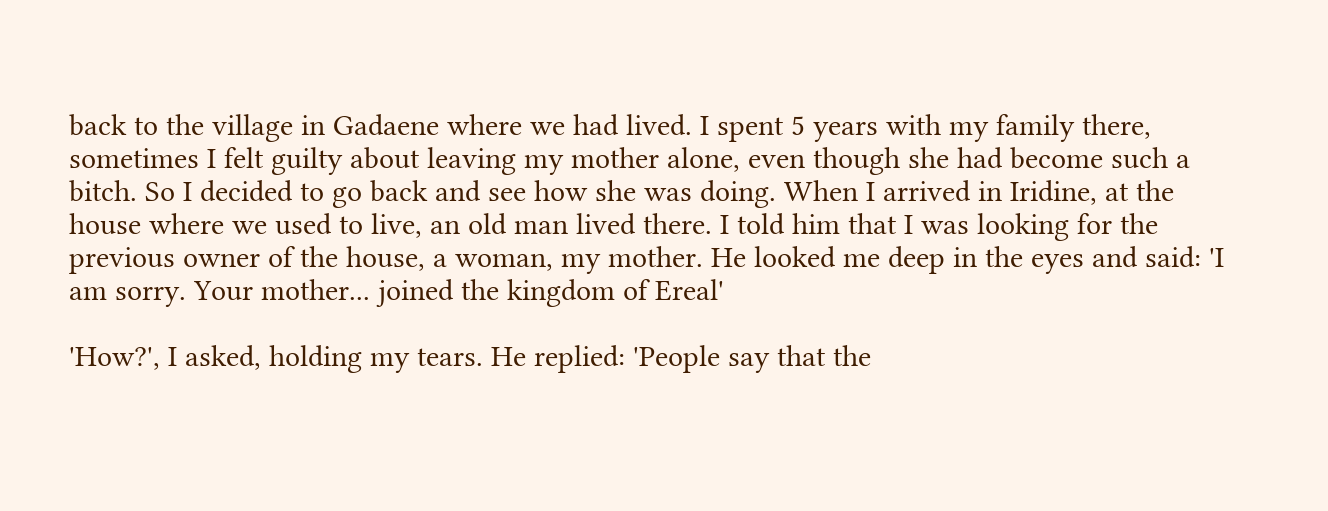back to the village in Gadaene where we had lived. I spent 5 years with my family there, sometimes I felt guilty about leaving my mother alone, even though she had become such a bitch. So I decided to go back and see how she was doing. When I arrived in Iridine, at the house where we used to live, an old man lived there. I told him that I was looking for the previous owner of the house, a woman, my mother. He looked me deep in the eyes and said: 'I am sorry. Your mother... joined the kingdom of Ereal'

'How?', I asked, holding my tears. He replied: 'People say that the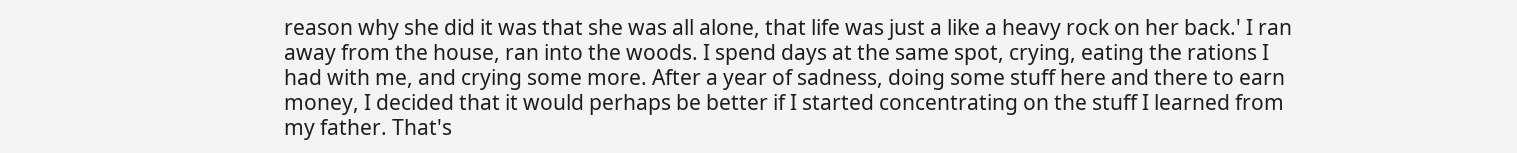reason why she did it was that she was all alone, that life was just a like a heavy rock on her back.' I ran away from the house, ran into the woods. I spend days at the same spot, crying, eating the rations I had with me, and crying some more. After a year of sadness, doing some stuff here and there to earn money, I decided that it would perhaps be better if I started concentrating on the stuff I learned from my father. That's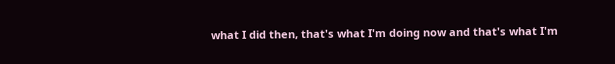what I did then, that's what I'm doing now and that's what I'm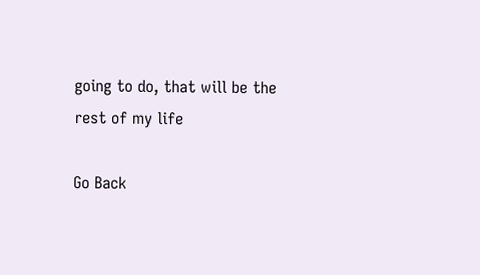going to do, that will be the rest of my life

Go Back